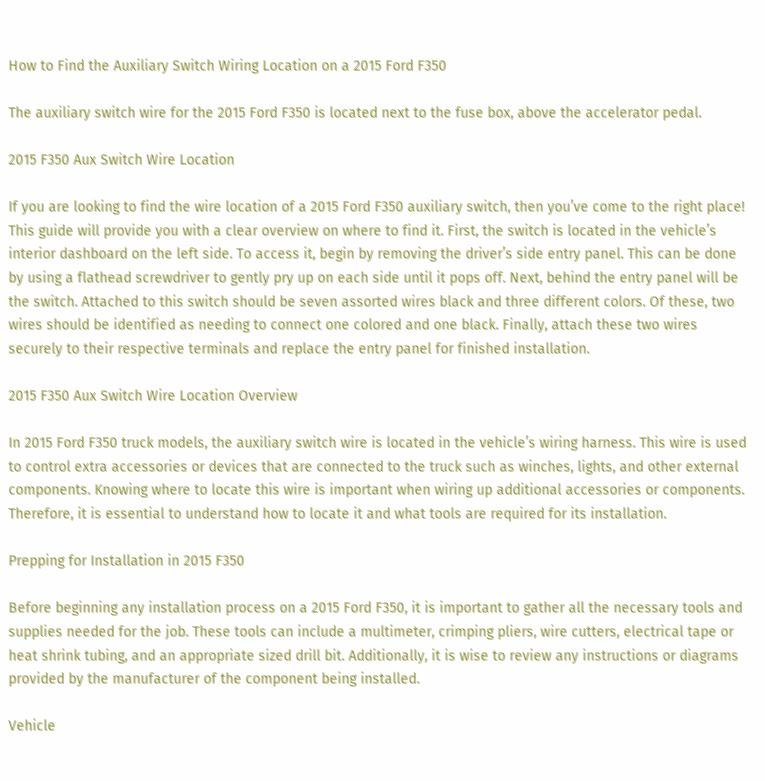How to Find the Auxiliary Switch Wiring Location on a 2015 Ford F350

The auxiliary switch wire for the 2015 Ford F350 is located next to the fuse box, above the accelerator pedal.

2015 F350 Aux Switch Wire Location

If you are looking to find the wire location of a 2015 Ford F350 auxiliary switch, then you’ve come to the right place! This guide will provide you with a clear overview on where to find it. First, the switch is located in the vehicle’s interior dashboard on the left side. To access it, begin by removing the driver’s side entry panel. This can be done by using a flathead screwdriver to gently pry up on each side until it pops off. Next, behind the entry panel will be the switch. Attached to this switch should be seven assorted wires black and three different colors. Of these, two wires should be identified as needing to connect one colored and one black. Finally, attach these two wires securely to their respective terminals and replace the entry panel for finished installation.

2015 F350 Aux Switch Wire Location Overview

In 2015 Ford F350 truck models, the auxiliary switch wire is located in the vehicle’s wiring harness. This wire is used to control extra accessories or devices that are connected to the truck such as winches, lights, and other external components. Knowing where to locate this wire is important when wiring up additional accessories or components. Therefore, it is essential to understand how to locate it and what tools are required for its installation.

Prepping for Installation in 2015 F350

Before beginning any installation process on a 2015 Ford F350, it is important to gather all the necessary tools and supplies needed for the job. These tools can include a multimeter, crimping pliers, wire cutters, electrical tape or heat shrink tubing, and an appropriate sized drill bit. Additionally, it is wise to review any instructions or diagrams provided by the manufacturer of the component being installed.

Vehicle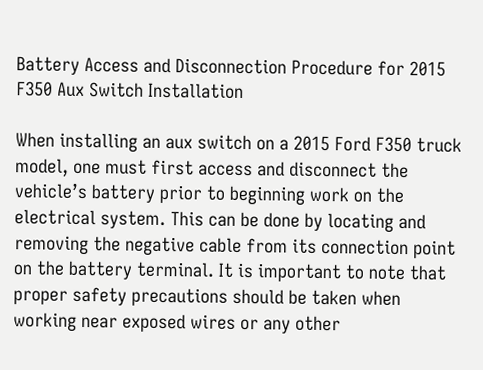Battery Access and Disconnection Procedure for 2015 F350 Aux Switch Installation

When installing an aux switch on a 2015 Ford F350 truck model, one must first access and disconnect the vehicle’s battery prior to beginning work on the electrical system. This can be done by locating and removing the negative cable from its connection point on the battery terminal. It is important to note that proper safety precautions should be taken when working near exposed wires or any other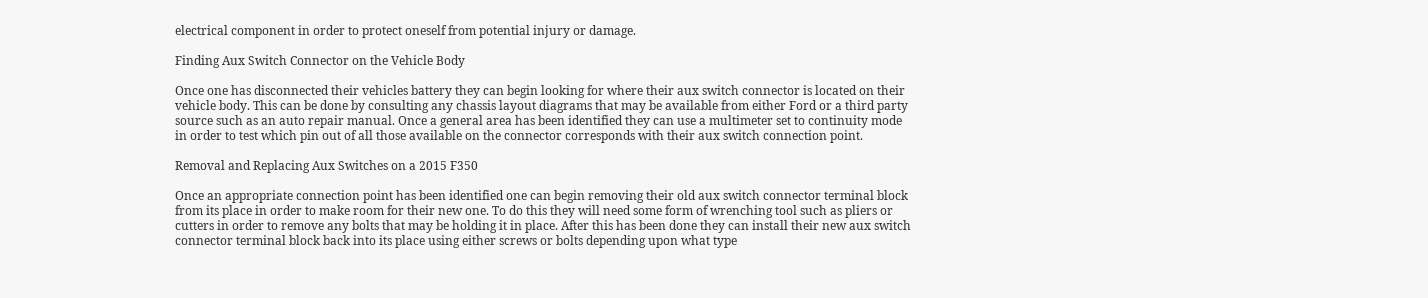electrical component in order to protect oneself from potential injury or damage.

Finding Aux Switch Connector on the Vehicle Body

Once one has disconnected their vehicles battery they can begin looking for where their aux switch connector is located on their vehicle body. This can be done by consulting any chassis layout diagrams that may be available from either Ford or a third party source such as an auto repair manual. Once a general area has been identified they can use a multimeter set to continuity mode in order to test which pin out of all those available on the connector corresponds with their aux switch connection point.

Removal and Replacing Aux Switches on a 2015 F350

Once an appropriate connection point has been identified one can begin removing their old aux switch connector terminal block from its place in order to make room for their new one. To do this they will need some form of wrenching tool such as pliers or cutters in order to remove any bolts that may be holding it in place. After this has been done they can install their new aux switch connector terminal block back into its place using either screws or bolts depending upon what type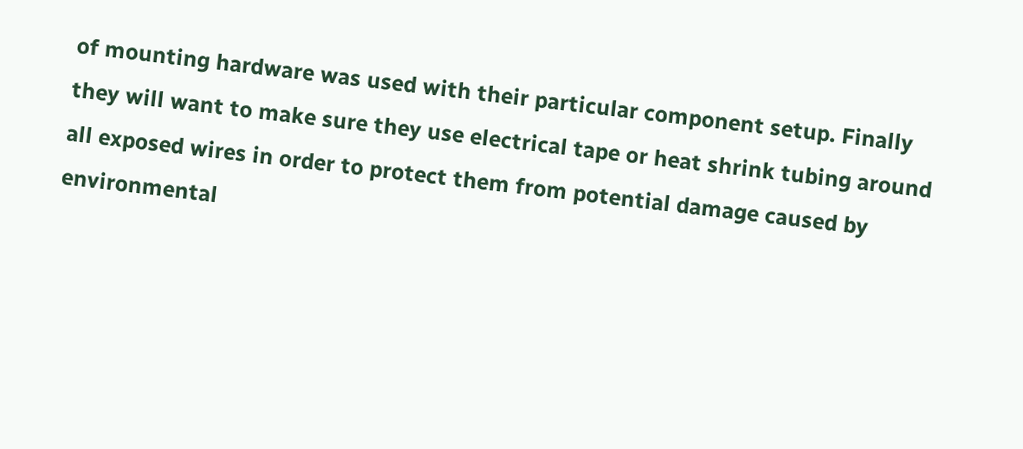of mounting hardware was used with their particular component setup. Finally they will want to make sure they use electrical tape or heat shrink tubing around all exposed wires in order to protect them from potential damage caused by environmental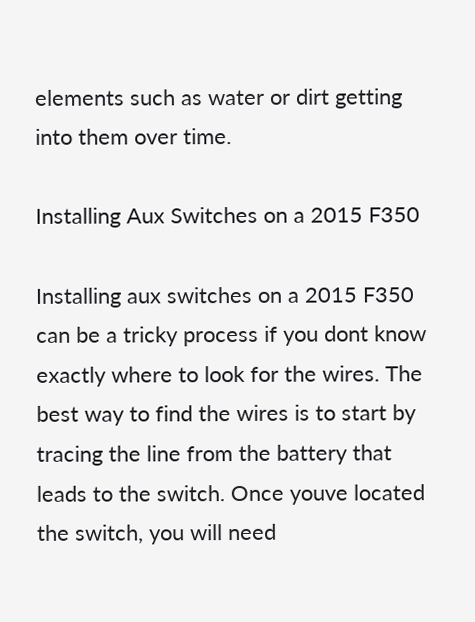elements such as water or dirt getting into them over time.

Installing Aux Switches on a 2015 F350

Installing aux switches on a 2015 F350 can be a tricky process if you dont know exactly where to look for the wires. The best way to find the wires is to start by tracing the line from the battery that leads to the switch. Once youve located the switch, you will need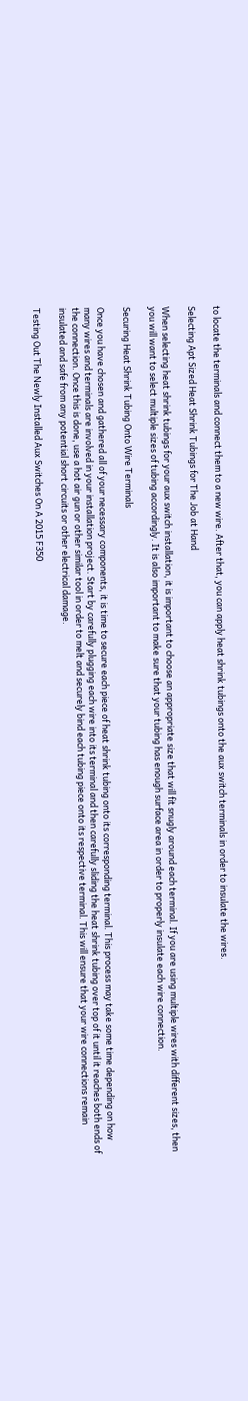to locate the terminals and connect them to a new wire. After that, you can apply heat shrink tubings onto the aux switch terminals in order to insulate the wires.

Selecting Apt Sized Heat Shrink Tubings for The Job at Hand

When selecting heat shrink tubings for your aux switch installation, it is important to choose an appropriate size that will fit snugly around each terminal. If you are using multiple wires with different sizes, then you will want to select multiple sizes of tubing accordingly. It is also important to make sure that your tubing has enough surface area in order to properly insulate each wire connection.

Securing Heat Shrink Tubing Onto Wire Terminals

Once you have chosen and gathered all of your necessary components, it is time to secure each piece of heat shrink tubing onto its corresponding terminal. This process may take some time depending on how many wires and terminals are involved in your installation project. Start by carefully plugging each wire into its terminal and then carefully sliding the heat shrink tubing over top of it until it reaches both ends of the connection. Once this is done, use a hot air gun or other similar tool in order to melt and securely bind each tubing piece onto its respective terminal. This will ensure that your wire connections remain insulated and safe from any potential short circuits or other electrical damage.

Testing Out The Newly Installed Aux Switches On A 2015 F350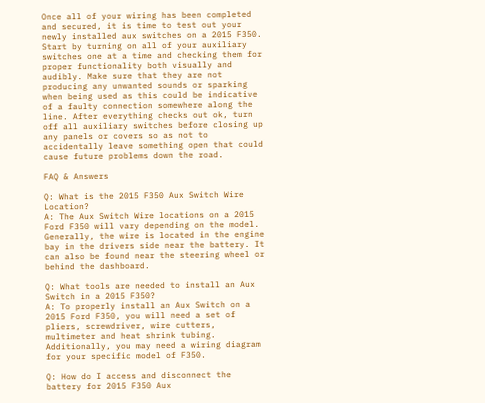Once all of your wiring has been completed and secured, it is time to test out your newly installed aux switches on a 2015 F350. Start by turning on all of your auxiliary switches one at a time and checking them for proper functionality both visually and audibly. Make sure that they are not producing any unwanted sounds or sparking when being used as this could be indicative of a faulty connection somewhere along the line. After everything checks out ok, turn off all auxiliary switches before closing up any panels or covers so as not to accidentally leave something open that could cause future problems down the road.

FAQ & Answers

Q: What is the 2015 F350 Aux Switch Wire Location?
A: The Aux Switch Wire locations on a 2015 Ford F350 will vary depending on the model. Generally, the wire is located in the engine bay in the drivers side near the battery. It can also be found near the steering wheel or behind the dashboard.

Q: What tools are needed to install an Aux Switch in a 2015 F350?
A: To properly install an Aux Switch on a 2015 Ford F350, you will need a set of pliers, screwdriver, wire cutters, multimeter and heat shrink tubing. Additionally, you may need a wiring diagram for your specific model of F350.

Q: How do I access and disconnect the battery for 2015 F350 Aux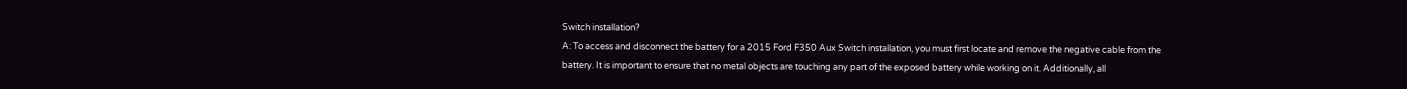Switch installation?
A: To access and disconnect the battery for a 2015 Ford F350 Aux Switch installation, you must first locate and remove the negative cable from the battery. It is important to ensure that no metal objects are touching any part of the exposed battery while working on it. Additionally, all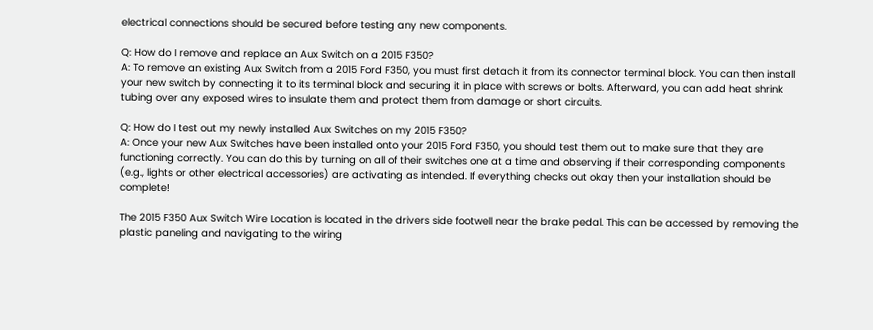electrical connections should be secured before testing any new components.

Q: How do I remove and replace an Aux Switch on a 2015 F350?
A: To remove an existing Aux Switch from a 2015 Ford F350, you must first detach it from its connector terminal block. You can then install your new switch by connecting it to its terminal block and securing it in place with screws or bolts. Afterward, you can add heat shrink tubing over any exposed wires to insulate them and protect them from damage or short circuits.

Q: How do I test out my newly installed Aux Switches on my 2015 F350?
A: Once your new Aux Switches have been installed onto your 2015 Ford F350, you should test them out to make sure that they are functioning correctly. You can do this by turning on all of their switches one at a time and observing if their corresponding components (e.g., lights or other electrical accessories) are activating as intended. If everything checks out okay then your installation should be complete!

The 2015 F350 Aux Switch Wire Location is located in the drivers side footwell near the brake pedal. This can be accessed by removing the plastic paneling and navigating to the wiring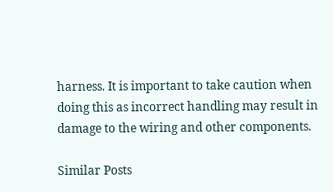harness. It is important to take caution when doing this as incorrect handling may result in damage to the wiring and other components.

Similar Posts